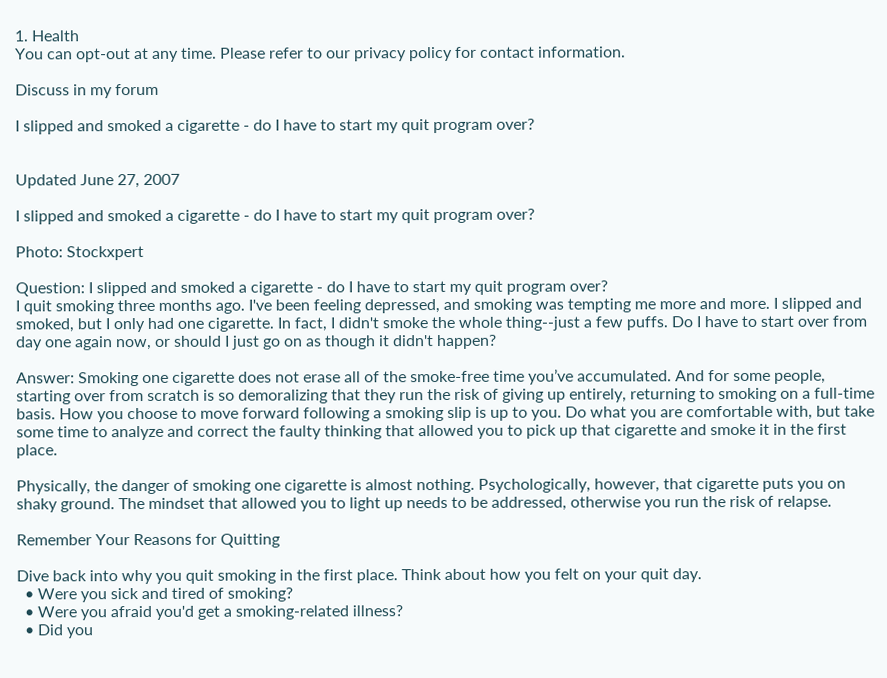1. Health
You can opt-out at any time. Please refer to our privacy policy for contact information.

Discuss in my forum

I slipped and smoked a cigarette - do I have to start my quit program over?


Updated June 27, 2007

I slipped and smoked a cigarette - do I have to start my quit program over?

Photo: Stockxpert

Question: I slipped and smoked a cigarette - do I have to start my quit program over?
I quit smoking three months ago. I've been feeling depressed, and smoking was tempting me more and more. I slipped and smoked, but I only had one cigarette. In fact, I didn't smoke the whole thing--just a few puffs. Do I have to start over from day one again now, or should I just go on as though it didn't happen?

Answer: Smoking one cigarette does not erase all of the smoke-free time you’ve accumulated. And for some people, starting over from scratch is so demoralizing that they run the risk of giving up entirely, returning to smoking on a full-time basis. How you choose to move forward following a smoking slip is up to you. Do what you are comfortable with, but take some time to analyze and correct the faulty thinking that allowed you to pick up that cigarette and smoke it in the first place.

Physically, the danger of smoking one cigarette is almost nothing. Psychologically, however, that cigarette puts you on shaky ground. The mindset that allowed you to light up needs to be addressed, otherwise you run the risk of relapse.

Remember Your Reasons for Quitting

Dive back into why you quit smoking in the first place. Think about how you felt on your quit day.
  • Were you sick and tired of smoking?
  • Were you afraid you'd get a smoking-related illness?
  • Did you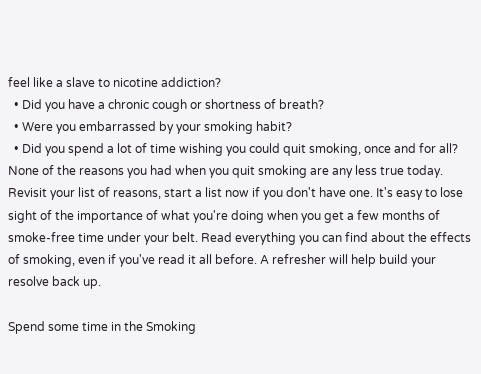feel like a slave to nicotine addiction?
  • Did you have a chronic cough or shortness of breath?
  • Were you embarrassed by your smoking habit?
  • Did you spend a lot of time wishing you could quit smoking, once and for all?
None of the reasons you had when you quit smoking are any less true today. Revisit your list of reasons, start a list now if you don't have one. It's easy to lose sight of the importance of what you're doing when you get a few months of smoke-free time under your belt. Read everything you can find about the effects of smoking, even if you've read it all before. A refresher will help build your resolve back up.

Spend some time in the Smoking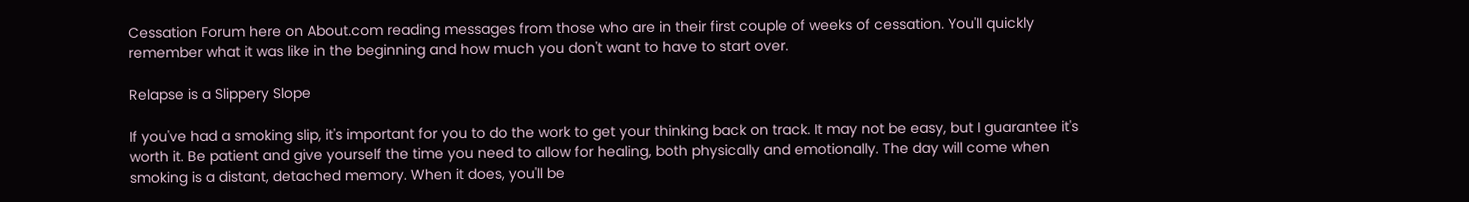Cessation Forum here on About.com reading messages from those who are in their first couple of weeks of cessation. You'll quickly remember what it was like in the beginning and how much you don't want to have to start over.

Relapse is a Slippery Slope

If you've had a smoking slip, it's important for you to do the work to get your thinking back on track. It may not be easy, but I guarantee it's worth it. Be patient and give yourself the time you need to allow for healing, both physically and emotionally. The day will come when smoking is a distant, detached memory. When it does, you'll be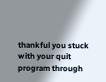thankful you stuck with your quit program through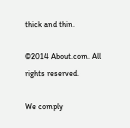thick and thin.

©2014 About.com. All rights reserved.

We comply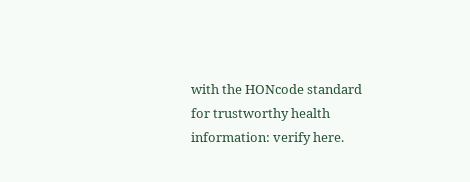with the HONcode standard
for trustworthy health
information: verify here.